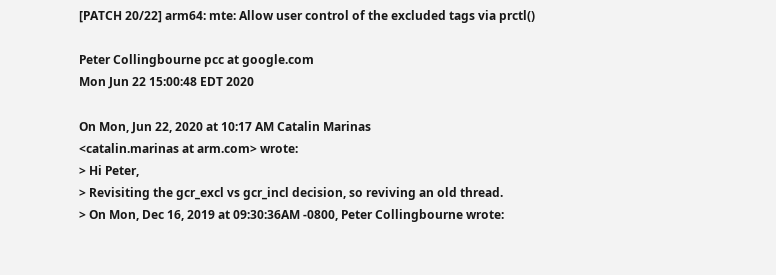[PATCH 20/22] arm64: mte: Allow user control of the excluded tags via prctl()

Peter Collingbourne pcc at google.com
Mon Jun 22 15:00:48 EDT 2020

On Mon, Jun 22, 2020 at 10:17 AM Catalin Marinas
<catalin.marinas at arm.com> wrote:
> Hi Peter,
> Revisiting the gcr_excl vs gcr_incl decision, so reviving an old thread.
> On Mon, Dec 16, 2019 at 09:30:36AM -0800, Peter Collingbourne wrote: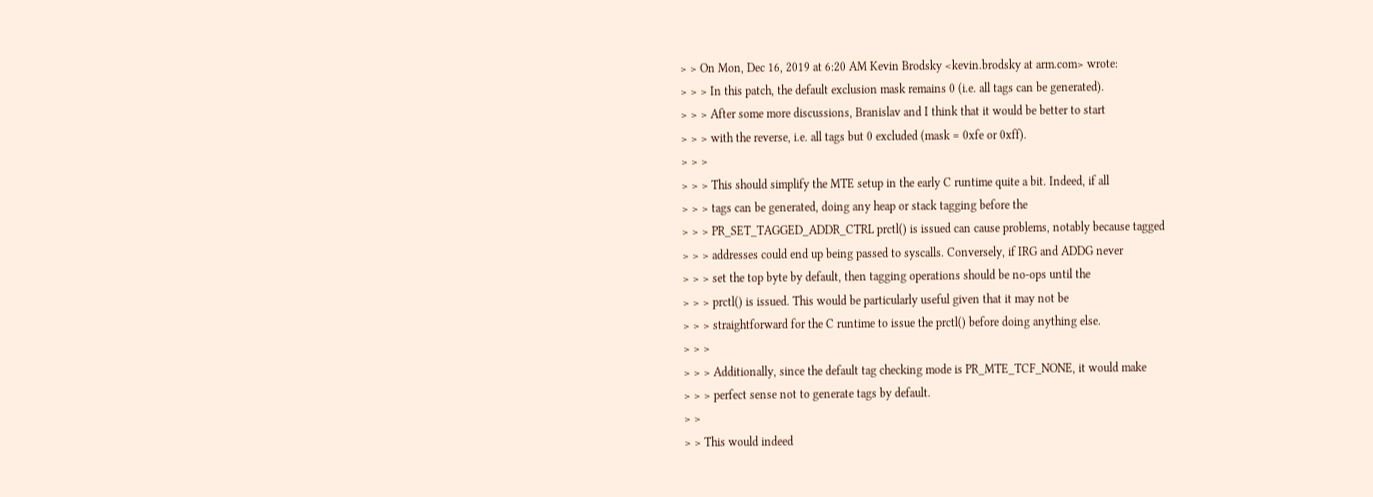> > On Mon, Dec 16, 2019 at 6:20 AM Kevin Brodsky <kevin.brodsky at arm.com> wrote:
> > > In this patch, the default exclusion mask remains 0 (i.e. all tags can be generated).
> > > After some more discussions, Branislav and I think that it would be better to start
> > > with the reverse, i.e. all tags but 0 excluded (mask = 0xfe or 0xff).
> > >
> > > This should simplify the MTE setup in the early C runtime quite a bit. Indeed, if all
> > > tags can be generated, doing any heap or stack tagging before the
> > > PR_SET_TAGGED_ADDR_CTRL prctl() is issued can cause problems, notably because tagged
> > > addresses could end up being passed to syscalls. Conversely, if IRG and ADDG never
> > > set the top byte by default, then tagging operations should be no-ops until the
> > > prctl() is issued. This would be particularly useful given that it may not be
> > > straightforward for the C runtime to issue the prctl() before doing anything else.
> > >
> > > Additionally, since the default tag checking mode is PR_MTE_TCF_NONE, it would make
> > > perfect sense not to generate tags by default.
> >
> > This would indeed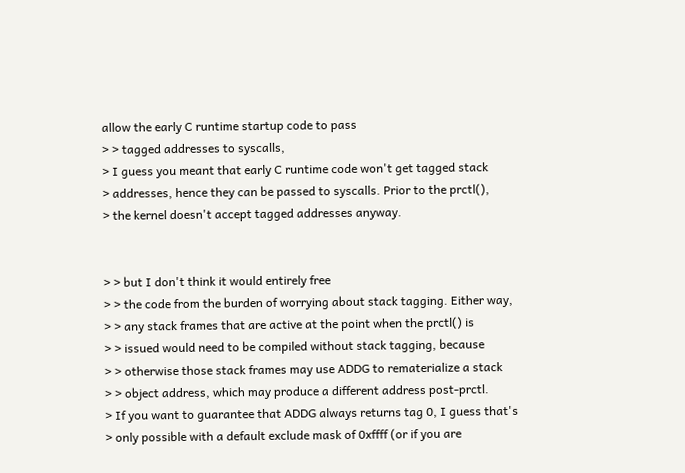allow the early C runtime startup code to pass
> > tagged addresses to syscalls,
> I guess you meant that early C runtime code won't get tagged stack
> addresses, hence they can be passed to syscalls. Prior to the prctl(),
> the kernel doesn't accept tagged addresses anyway.


> > but I don't think it would entirely free
> > the code from the burden of worrying about stack tagging. Either way,
> > any stack frames that are active at the point when the prctl() is
> > issued would need to be compiled without stack tagging, because
> > otherwise those stack frames may use ADDG to rematerialize a stack
> > object address, which may produce a different address post-prctl.
> If you want to guarantee that ADDG always returns tag 0, I guess that's
> only possible with a default exclude mask of 0xffff (or if you are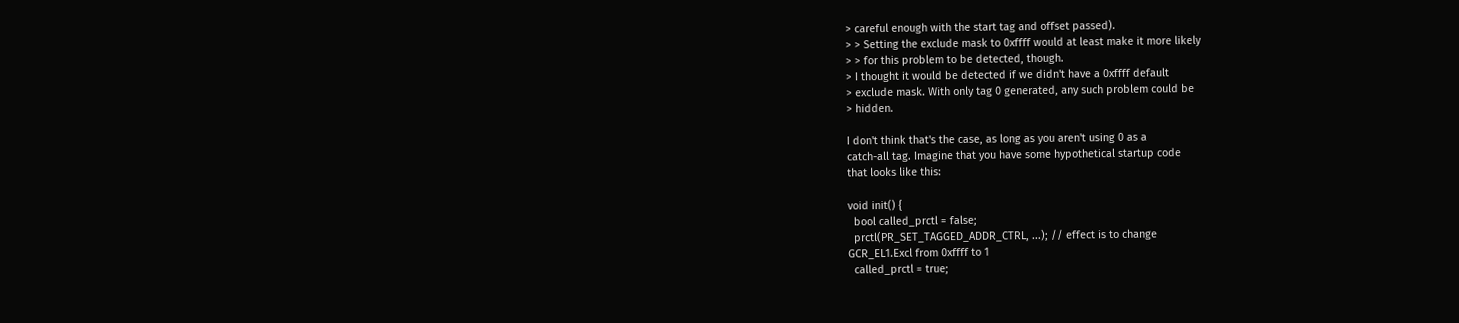> careful enough with the start tag and offset passed).
> > Setting the exclude mask to 0xffff would at least make it more likely
> > for this problem to be detected, though.
> I thought it would be detected if we didn't have a 0xffff default
> exclude mask. With only tag 0 generated, any such problem could be
> hidden.

I don't think that's the case, as long as you aren't using 0 as a
catch-all tag. Imagine that you have some hypothetical startup code
that looks like this:

void init() {
  bool called_prctl = false;
  prctl(PR_SET_TAGGED_ADDR_CTRL, ...); // effect is to change
GCR_EL1.Excl from 0xffff to 1
  called_prctl = true;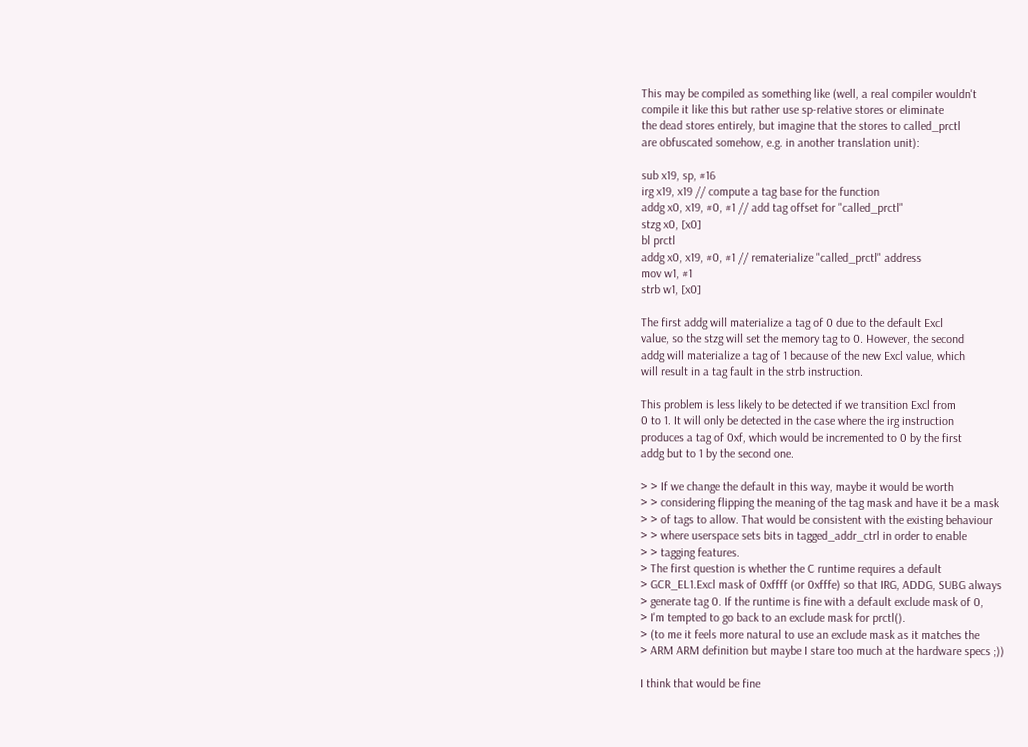This may be compiled as something like (well, a real compiler wouldn't
compile it like this but rather use sp-relative stores or eliminate
the dead stores entirely, but imagine that the stores to called_prctl
are obfuscated somehow, e.g. in another translation unit):

sub x19, sp, #16
irg x19, x19 // compute a tag base for the function
addg x0, x19, #0, #1 // add tag offset for "called_prctl"
stzg x0, [x0]
bl prctl
addg x0, x19, #0, #1 // rematerialize "called_prctl" address
mov w1, #1
strb w1, [x0]

The first addg will materialize a tag of 0 due to the default Excl
value, so the stzg will set the memory tag to 0. However, the second
addg will materialize a tag of 1 because of the new Excl value, which
will result in a tag fault in the strb instruction.

This problem is less likely to be detected if we transition Excl from
0 to 1. It will only be detected in the case where the irg instruction
produces a tag of 0xf, which would be incremented to 0 by the first
addg but to 1 by the second one.

> > If we change the default in this way, maybe it would be worth
> > considering flipping the meaning of the tag mask and have it be a mask
> > of tags to allow. That would be consistent with the existing behaviour
> > where userspace sets bits in tagged_addr_ctrl in order to enable
> > tagging features.
> The first question is whether the C runtime requires a default
> GCR_EL1.Excl mask of 0xffff (or 0xfffe) so that IRG, ADDG, SUBG always
> generate tag 0. If the runtime is fine with a default exclude mask of 0,
> I'm tempted to go back to an exclude mask for prctl().
> (to me it feels more natural to use an exclude mask as it matches the
> ARM ARM definition but maybe I stare too much at the hardware specs ;))

I think that would be fine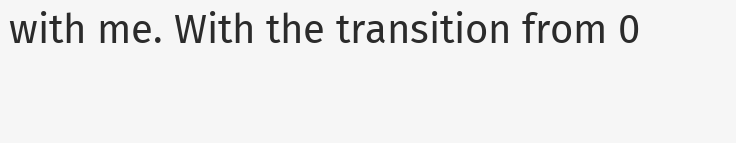with me. With the transition from 0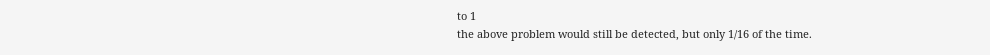to 1
the above problem would still be detected, but only 1/16 of the time.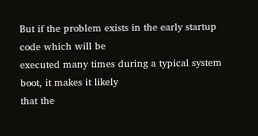But if the problem exists in the early startup code which will be
executed many times during a typical system boot, it makes it likely
that the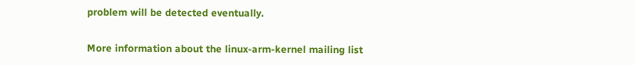problem will be detected eventually.


More information about the linux-arm-kernel mailing list